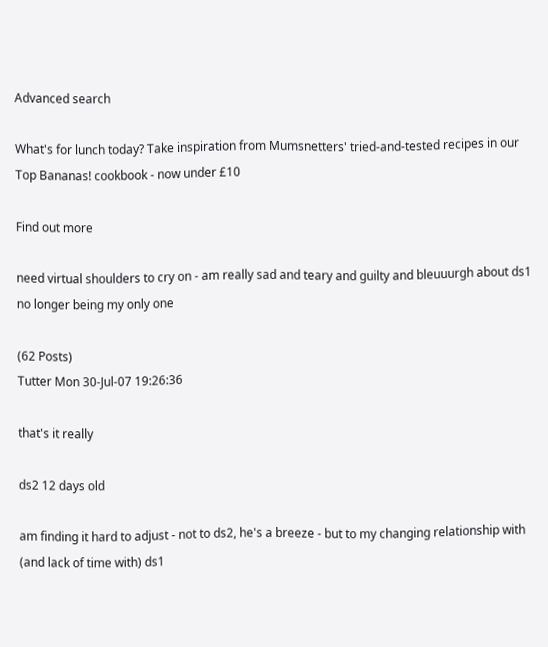Advanced search

What's for lunch today? Take inspiration from Mumsnetters' tried-and-tested recipes in our Top Bananas! cookbook - now under £10

Find out more

need virtual shoulders to cry on - am really sad and teary and guilty and bleuuurgh about ds1 no longer being my only one

(62 Posts)
Tutter Mon 30-Jul-07 19:26:36

that's it really

ds2 12 days old

am finding it hard to adjust - not to ds2, he's a breeze - but to my changing relationship with (and lack of time with) ds1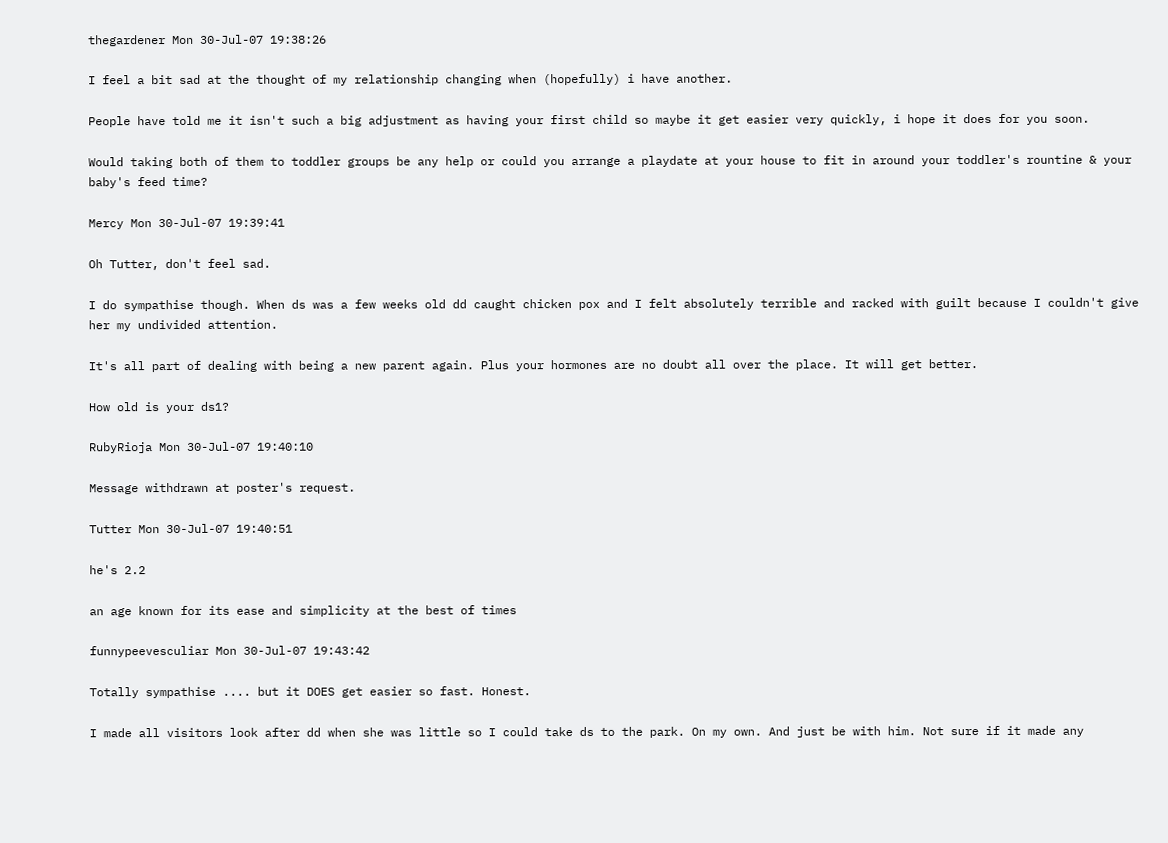thegardener Mon 30-Jul-07 19:38:26

I feel a bit sad at the thought of my relationship changing when (hopefully) i have another.

People have told me it isn't such a big adjustment as having your first child so maybe it get easier very quickly, i hope it does for you soon.

Would taking both of them to toddler groups be any help or could you arrange a playdate at your house to fit in around your toddler's rountine & your baby's feed time?

Mercy Mon 30-Jul-07 19:39:41

Oh Tutter, don't feel sad.

I do sympathise though. When ds was a few weeks old dd caught chicken pox and I felt absolutely terrible and racked with guilt because I couldn't give her my undivided attention.

It's all part of dealing with being a new parent again. Plus your hormones are no doubt all over the place. It will get better.

How old is your ds1?

RubyRioja Mon 30-Jul-07 19:40:10

Message withdrawn at poster's request.

Tutter Mon 30-Jul-07 19:40:51

he's 2.2

an age known for its ease and simplicity at the best of times

funnypeevesculiar Mon 30-Jul-07 19:43:42

Totally sympathise .... but it DOES get easier so fast. Honest.

I made all visitors look after dd when she was little so I could take ds to the park. On my own. And just be with him. Not sure if it made any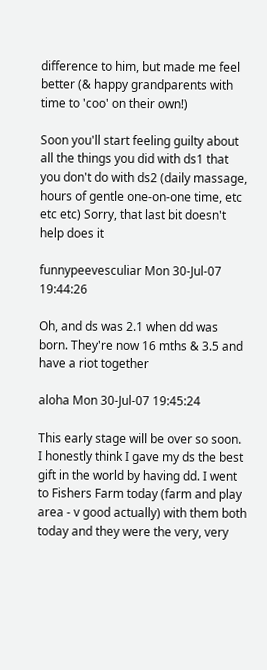difference to him, but made me feel better (& happy grandparents with time to 'coo' on their own!)

Soon you'll start feeling guilty about all the things you did with ds1 that you don't do with ds2 (daily massage, hours of gentle one-on-one time, etc etc etc) Sorry, that last bit doesn't help does it

funnypeevesculiar Mon 30-Jul-07 19:44:26

Oh, and ds was 2.1 when dd was born. They're now 16 mths & 3.5 and have a riot together

aloha Mon 30-Jul-07 19:45:24

This early stage will be over so soon. I honestly think I gave my ds the best gift in the world by having dd. I went to Fishers Farm today (farm and play area - v good actually) with them both today and they were the very, very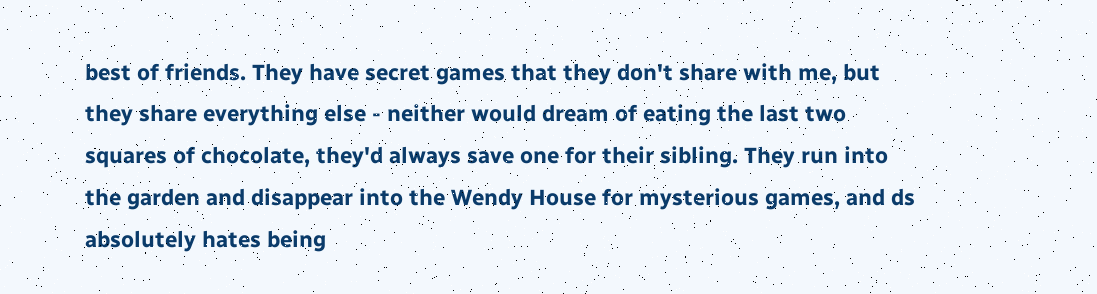best of friends. They have secret games that they don't share with me, but they share everything else - neither would dream of eating the last two squares of chocolate, they'd always save one for their sibling. They run into the garden and disappear into the Wendy House for mysterious games, and ds absolutely hates being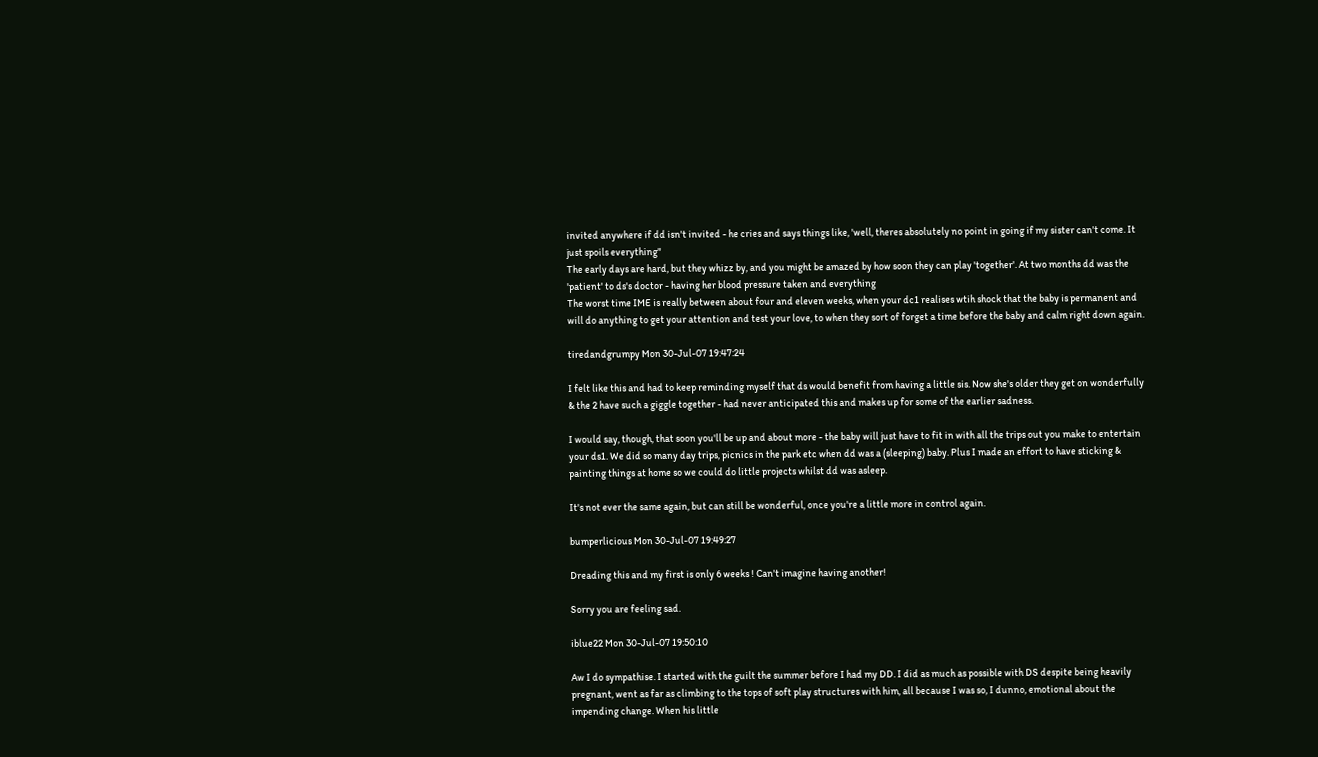invited anywhere if dd isn't invited - he cries and says things like, 'well, theres absolutely no point in going if my sister can't come. It just spoils everything"
The early days are hard, but they whizz by, and you might be amazed by how soon they can play 'together'. At two months dd was the 'patient' to ds's doctor - having her blood pressure taken and everything
The worst time IME is really between about four and eleven weeks, when your dc1 realises wtih shock that the baby is permanent and will do anything to get your attention and test your love, to when they sort of forget a time before the baby and calm right down again.

tiredandgrumpy Mon 30-Jul-07 19:47:24

I felt like this and had to keep reminding myself that ds would benefit from having a little sis. Now she's older they get on wonderfully & the 2 have such a giggle together - had never anticipated this and makes up for some of the earlier sadness.

I would say, though, that soon you'll be up and about more - the baby will just have to fit in with all the trips out you make to entertain your ds1. We did so many day trips, picnics in the park etc when dd was a (sleeping) baby. Plus I made an effort to have sticking & painting things at home so we could do little projects whilst dd was asleep.

It's not ever the same again, but can still be wonderful, once you're a little more in control again.

bumperlicious Mon 30-Jul-07 19:49:27

Dreading this and my first is only 6 weeks ! Can't imagine having another!

Sorry you are feeling sad.

iblue22 Mon 30-Jul-07 19:50:10

Aw I do sympathise. I started with the guilt the summer before I had my DD. I did as much as possible with DS despite being heavily pregnant, went as far as climbing to the tops of soft play structures with him, all because I was so, I dunno, emotional about the impending change. When his little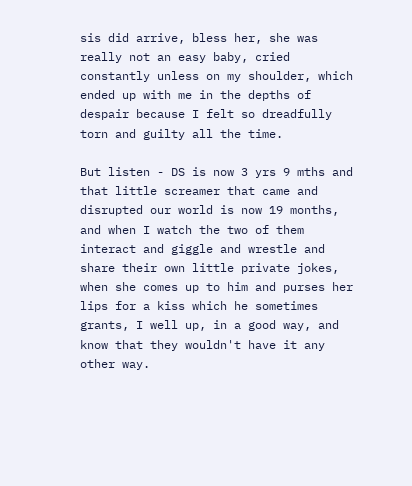sis did arrive, bless her, she was really not an easy baby, cried constantly unless on my shoulder, which ended up with me in the depths of despair because I felt so dreadfully torn and guilty all the time.

But listen - DS is now 3 yrs 9 mths and that little screamer that came and disrupted our world is now 19 months, and when I watch the two of them interact and giggle and wrestle and share their own little private jokes, when she comes up to him and purses her lips for a kiss which he sometimes grants, I well up, in a good way, and know that they wouldn't have it any other way.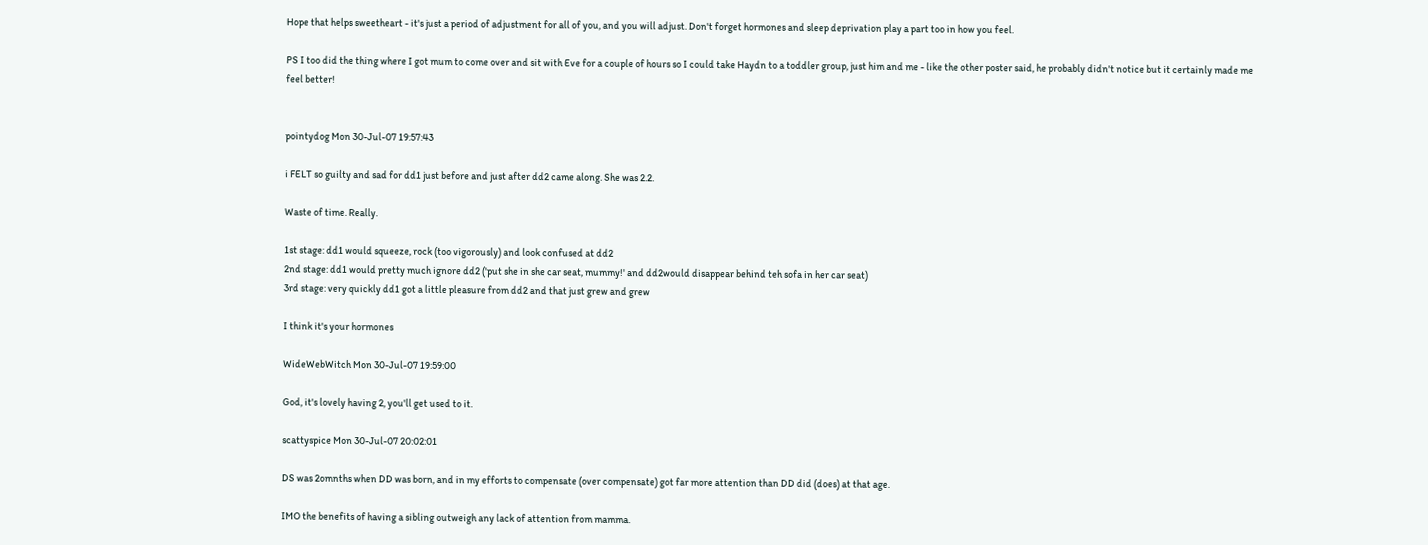Hope that helps sweetheart - it's just a period of adjustment for all of you, and you will adjust. Don't forget hormones and sleep deprivation play a part too in how you feel.

PS I too did the thing where I got mum to come over and sit with Eve for a couple of hours so I could take Haydn to a toddler group, just him and me - like the other poster said, he probably didn't notice but it certainly made me feel better!


pointydog Mon 30-Jul-07 19:57:43

i FELT so guilty and sad for dd1 just before and just after dd2 came along. She was 2.2.

Waste of time. Really.

1st stage: dd1 would squeeze, rock (too vigorously) and look confused at dd2
2nd stage: dd1 would pretty much ignore dd2 ('put she in she car seat, mummy!' and dd2would disappear behind teh sofa in her car seat)
3rd stage: very quickly dd1 got a little pleasure from dd2 and that just grew and grew

I think it's your hormones

WideWebWitch Mon 30-Jul-07 19:59:00

God, it's lovely having 2, you'll get used to it.

scattyspice Mon 30-Jul-07 20:02:01

DS was 2omnths when DD was born, and in my efforts to compensate (over compensate) got far more attention than DD did (does) at that age.

IMO the benefits of having a sibling outweigh any lack of attention from mamma.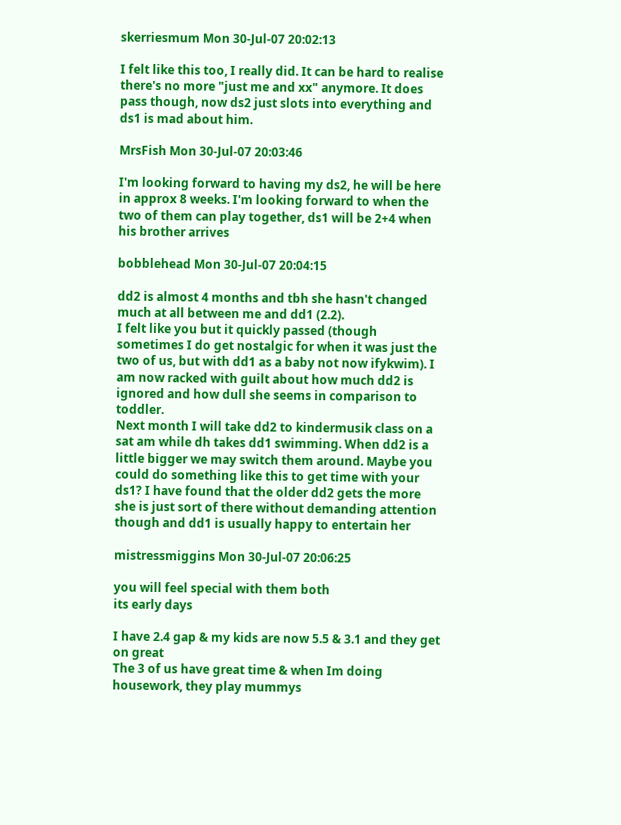skerriesmum Mon 30-Jul-07 20:02:13

I felt like this too, I really did. It can be hard to realise there's no more "just me and xx" anymore. It does pass though, now ds2 just slots into everything and ds1 is mad about him.

MrsFish Mon 30-Jul-07 20:03:46

I'm looking forward to having my ds2, he will be here in approx 8 weeks. I'm looking forward to when the two of them can play together, ds1 will be 2+4 when his brother arrives

bobblehead Mon 30-Jul-07 20:04:15

dd2 is almost 4 months and tbh she hasn't changed much at all between me and dd1 (2.2).
I felt like you but it quickly passed (though sometimes I do get nostalgic for when it was just the two of us, but with dd1 as a baby not now ifykwim). I am now racked with guilt about how much dd2 is ignored and how dull she seems in comparison to toddler.
Next month I will take dd2 to kindermusik class on a sat am while dh takes dd1 swimming. When dd2 is a little bigger we may switch them around. Maybe you could do something like this to get time with your ds1? I have found that the older dd2 gets the more she is just sort of there without demanding attention though and dd1 is usually happy to entertain her

mistressmiggins Mon 30-Jul-07 20:06:25

you will feel special with them both
its early days

I have 2.4 gap & my kids are now 5.5 & 3.1 and they get on great
The 3 of us have great time & when Im doing housework, they play mummys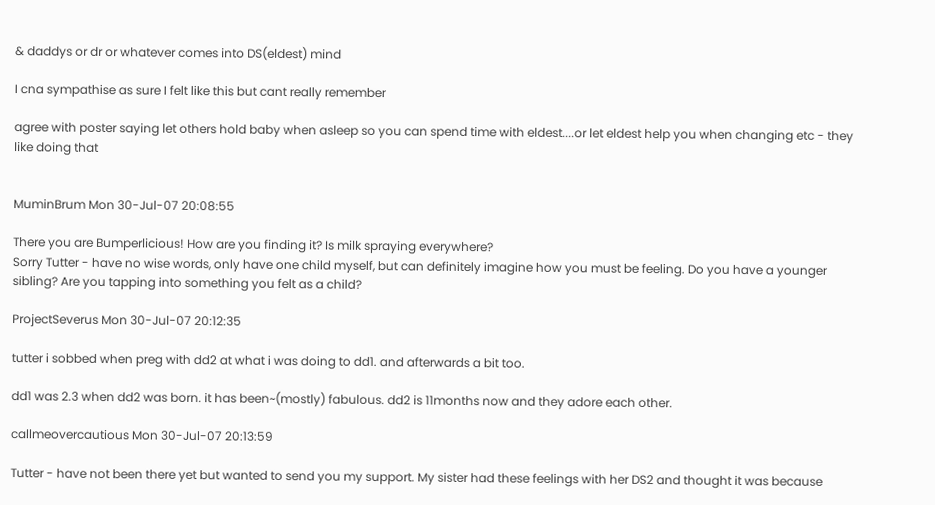& daddys or dr or whatever comes into DS(eldest) mind

I cna sympathise as sure I felt like this but cant really remember

agree with poster saying let others hold baby when asleep so you can spend time with eldest....or let eldest help you when changing etc - they like doing that


MuminBrum Mon 30-Jul-07 20:08:55

There you are Bumperlicious! How are you finding it? Is milk spraying everywhere?
Sorry Tutter - have no wise words, only have one child myself, but can definitely imagine how you must be feeling. Do you have a younger sibling? Are you tapping into something you felt as a child?

ProjectSeverus Mon 30-Jul-07 20:12:35

tutter i sobbed when preg with dd2 at what i was doing to dd1. and afterwards a bit too.

dd1 was 2.3 when dd2 was born. it has been~(mostly) fabulous. dd2 is 11months now and they adore each other.

callmeovercautious Mon 30-Jul-07 20:13:59

Tutter - have not been there yet but wanted to send you my support. My sister had these feelings with her DS2 and thought it was because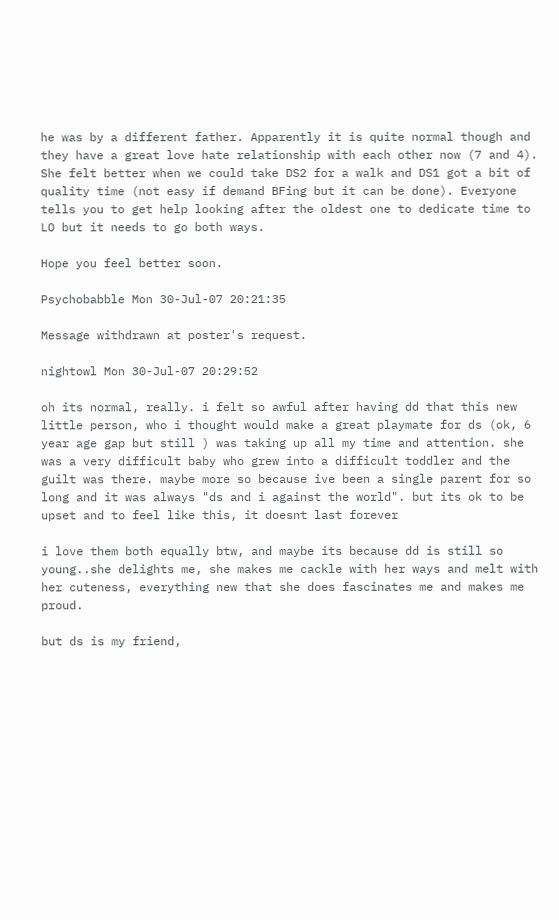he was by a different father. Apparently it is quite normal though and they have a great love hate relationship with each other now (7 and 4). She felt better when we could take DS2 for a walk and DS1 got a bit of quality time (not easy if demand BFing but it can be done). Everyone tells you to get help looking after the oldest one to dedicate time to LO but it needs to go both ways.

Hope you feel better soon.

Psychobabble Mon 30-Jul-07 20:21:35

Message withdrawn at poster's request.

nightowl Mon 30-Jul-07 20:29:52

oh its normal, really. i felt so awful after having dd that this new little person, who i thought would make a great playmate for ds (ok, 6 year age gap but still ) was taking up all my time and attention. she was a very difficult baby who grew into a difficult toddler and the guilt was there. maybe more so because ive been a single parent for so long and it was always "ds and i against the world". but its ok to be upset and to feel like this, it doesnt last forever

i love them both equally btw, and maybe its because dd is still so young..she delights me, she makes me cackle with her ways and melt with her cuteness, everything new that she does fascinates me and makes me proud.

but ds is my friend,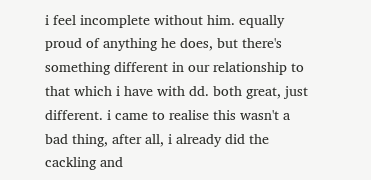i feel incomplete without him. equally proud of anything he does, but there's something different in our relationship to that which i have with dd. both great, just different. i came to realise this wasn't a bad thing, after all, i already did the cackling and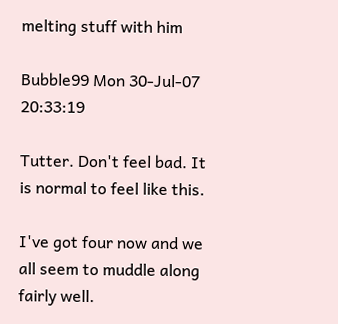melting stuff with him

Bubble99 Mon 30-Jul-07 20:33:19

Tutter. Don't feel bad. It is normal to feel like this.

I've got four now and we all seem to muddle along fairly well.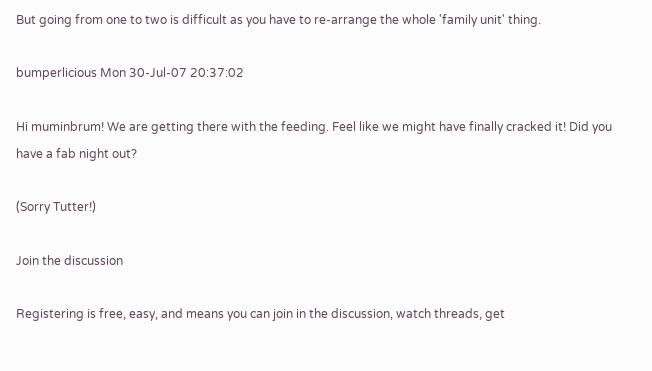But going from one to two is difficult as you have to re-arrange the whole 'family unit' thing.

bumperlicious Mon 30-Jul-07 20:37:02

Hi muminbrum! We are getting there with the feeding. Feel like we might have finally cracked it! Did you have a fab night out?

(Sorry Tutter!)

Join the discussion

Registering is free, easy, and means you can join in the discussion, watch threads, get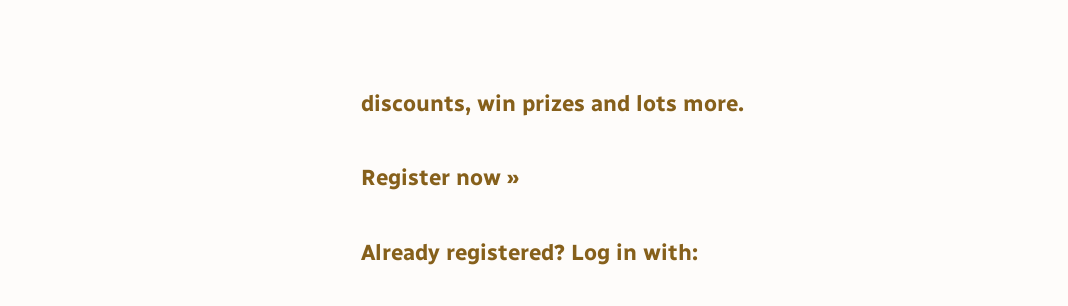discounts, win prizes and lots more.

Register now »

Already registered? Log in with: